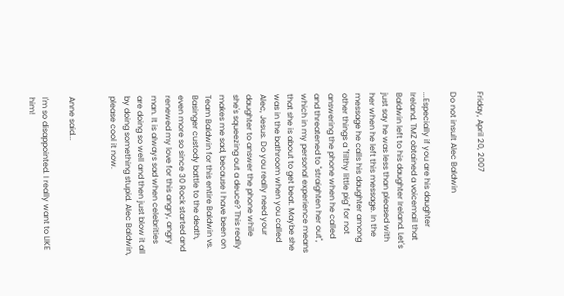Friday, April 20, 2007

Do not insult Alec Baldwin

...Especially if you are his daughter Ireland. TMZ obtained a voicemail that Baldwin left to his daughter Ireland. Let's just say he was less than pleased with her when he left this message. In the message he calls his daughter among other things a "filthy little pig" for not answering the phone when he called and threatened to "straighten her out", which in my personal experience means that she is about to get beat. Maybe she was in the bathroom when you called Alec, Jesus. Do you really need your daughter to answer the phone while she's squeezing out a deuce? This really makes me sad, because I have been on Team Baldwin for this entire Baldwin vs. Basinger custody battle to the death, even more so since 30 Rock started and renewed my love for this angry, angry man. It is always sad when celebrities are doing so well and then just blow it all by doing something stupid. Alec Baldwin, please cool it now.


Anne said...

I'm so disappointed. I really want to LIKE him!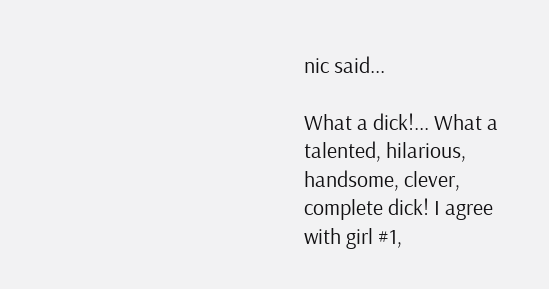nic said...

What a dick!... What a talented, hilarious, handsome, clever, complete dick! I agree with girl #1,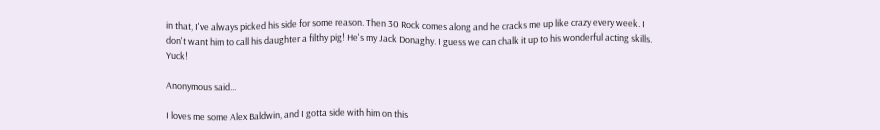in that, I've always picked his side for some reason. Then 30 Rock comes along and he cracks me up like crazy every week. I don't want him to call his daughter a filthy pig! He's my Jack Donaghy. I guess we can chalk it up to his wonderful acting skills. Yuck!

Anonymous said...

I loves me some Alex Baldwin, and I gotta side with him on this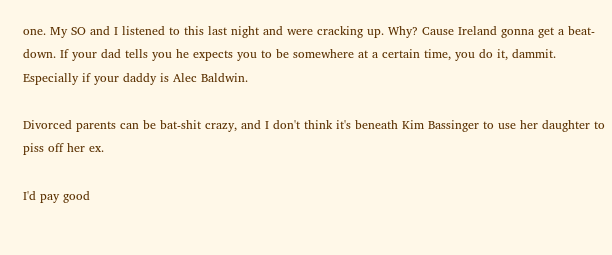one. My SO and I listened to this last night and were cracking up. Why? Cause Ireland gonna get a beat-down. If your dad tells you he expects you to be somewhere at a certain time, you do it, dammit. Especially if your daddy is Alec Baldwin.

Divorced parents can be bat-shit crazy, and I don't think it's beneath Kim Bassinger to use her daughter to piss off her ex.

I'd pay good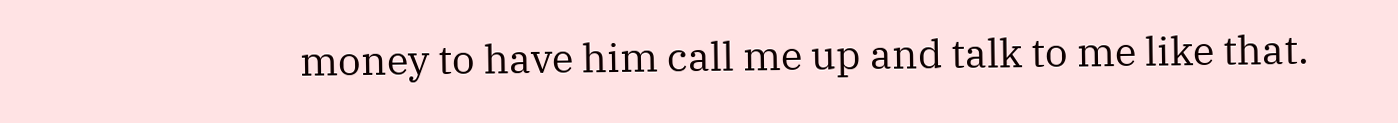money to have him call me up and talk to me like that.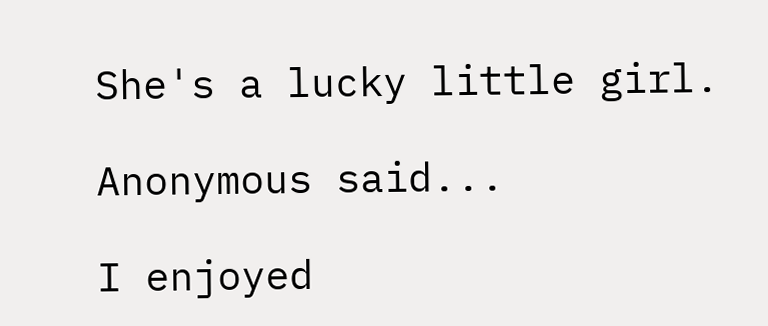She's a lucky little girl.

Anonymous said...

I enjoyed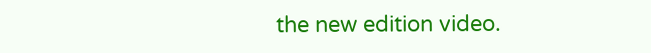the new edition video.